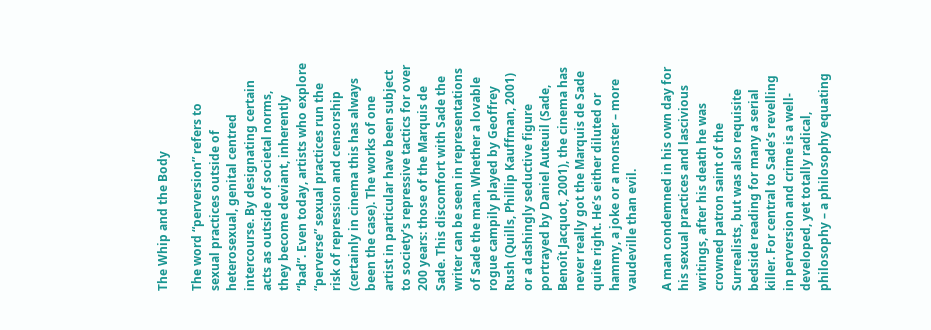The Whip and the Body

The word “perversion” refers to sexual practices outside of heterosexual, genital centred intercourse. By designating certain acts as outside of societal norms, they become deviant, inherently “bad”. Even today, artists who explore “perverse” sexual practices run the risk of repression and censorship (certainly in cinema this has always been the case). The works of one artist in particular have been subject to society’s repressive tactics for over 200 years: those of the Marquis de Sade. This discomfort with Sade the writer can be seen in representations of Sade the man. Whether a lovable rogue campily played by Geoffrey Rush (Quills, Phillip Kauffman, 2001) or a dashingly seductive figure portrayed by Daniel Auteuil (Sade, Benoît Jacquot, 2001), the cinema has never really got the Marquis de Sade quite right. He’s either diluted or hammy, a joke or a monster – more vaudeville than evil.

A man condemned in his own day for his sexual practices and lascivious writings, after his death he was crowned patron saint of the Surrealists, but was also requisite bedside reading for many a serial killer. For central to Sade’s revelling in perversion and crime is a well-developed, yet totally radical, philosophy – a philosophy equating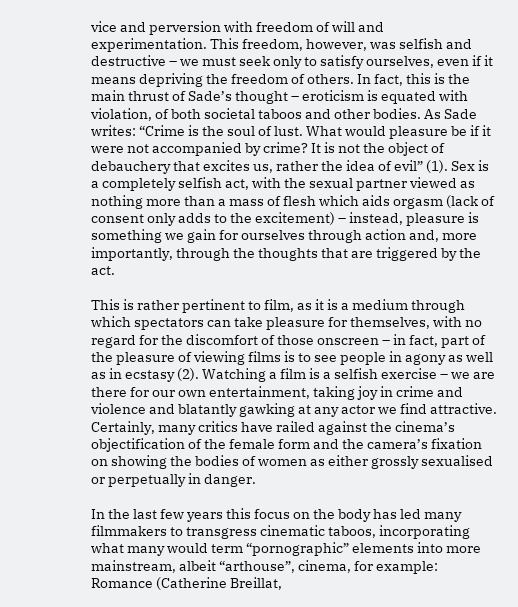vice and perversion with freedom of will and experimentation. This freedom, however, was selfish and destructive – we must seek only to satisfy ourselves, even if it means depriving the freedom of others. In fact, this is the main thrust of Sade’s thought – eroticism is equated with violation, of both societal taboos and other bodies. As Sade writes: “Crime is the soul of lust. What would pleasure be if it were not accompanied by crime? It is not the object of debauchery that excites us, rather the idea of evil” (1). Sex is a completely selfish act, with the sexual partner viewed as nothing more than a mass of flesh which aids orgasm (lack of consent only adds to the excitement) – instead, pleasure is something we gain for ourselves through action and, more importantly, through the thoughts that are triggered by the act.

This is rather pertinent to film, as it is a medium through which spectators can take pleasure for themselves, with no regard for the discomfort of those onscreen – in fact, part of the pleasure of viewing films is to see people in agony as well as in ecstasy (2). Watching a film is a selfish exercise – we are there for our own entertainment, taking joy in crime and violence and blatantly gawking at any actor we find attractive. Certainly, many critics have railed against the cinema’s objectification of the female form and the camera’s fixation on showing the bodies of women as either grossly sexualised or perpetually in danger.

In the last few years this focus on the body has led many filmmakers to transgress cinematic taboos, incorporating what many would term “pornographic” elements into more mainstream, albeit “arthouse”, cinema, for example: Romance (Catherine Breillat,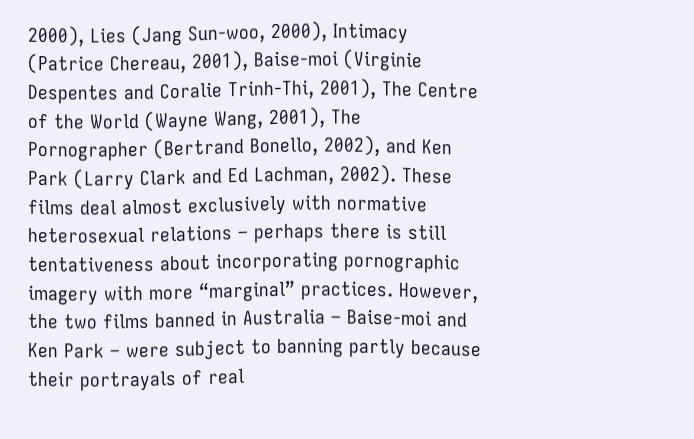2000), Lies (Jang Sun-woo, 2000), Intimacy (Patrice Chereau, 2001), Baise-moi (Virginie Despentes and Coralie Trinh-Thi, 2001), The Centre of the World (Wayne Wang, 2001), The Pornographer (Bertrand Bonello, 2002), and Ken Park (Larry Clark and Ed Lachman, 2002). These films deal almost exclusively with normative heterosexual relations – perhaps there is still tentativeness about incorporating pornographic imagery with more “marginal” practices. However, the two films banned in Australia – Baise-moi and Ken Park – were subject to banning partly because their portrayals of real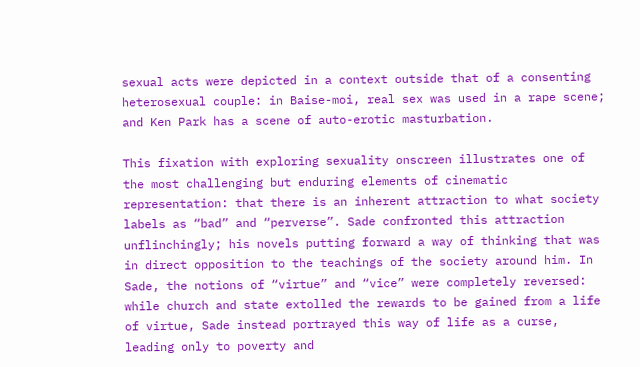sexual acts were depicted in a context outside that of a consenting heterosexual couple: in Baise-moi, real sex was used in a rape scene; and Ken Park has a scene of auto-erotic masturbation.

This fixation with exploring sexuality onscreen illustrates one of the most challenging but enduring elements of cinematic representation: that there is an inherent attraction to what society labels as “bad” and “perverse”. Sade confronted this attraction unflinchingly; his novels putting forward a way of thinking that was in direct opposition to the teachings of the society around him. In Sade, the notions of “virtue” and “vice” were completely reversed: while church and state extolled the rewards to be gained from a life of virtue, Sade instead portrayed this way of life as a curse, leading only to poverty and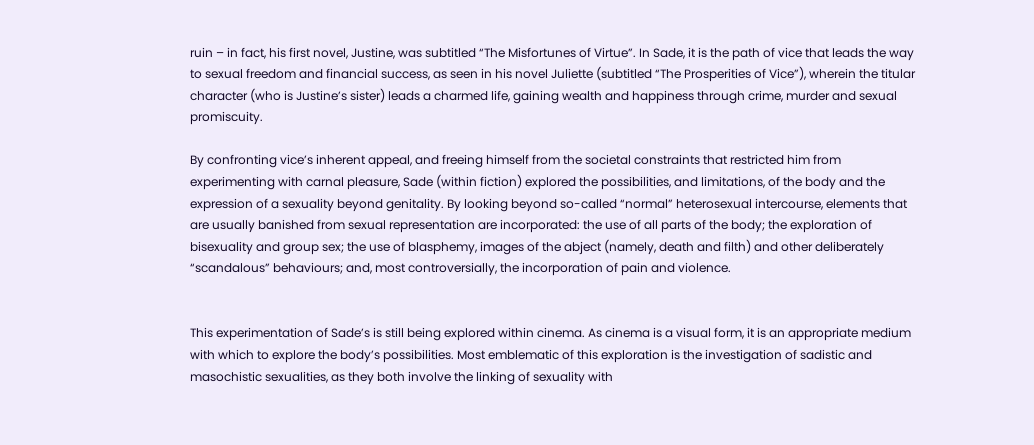ruin – in fact, his first novel, Justine, was subtitled “The Misfortunes of Virtue”. In Sade, it is the path of vice that leads the way to sexual freedom and financial success, as seen in his novel Juliette (subtitled “The Prosperities of Vice”), wherein the titular character (who is Justine’s sister) leads a charmed life, gaining wealth and happiness through crime, murder and sexual promiscuity.

By confronting vice’s inherent appeal, and freeing himself from the societal constraints that restricted him from experimenting with carnal pleasure, Sade (within fiction) explored the possibilities, and limitations, of the body and the expression of a sexuality beyond genitality. By looking beyond so-called “normal” heterosexual intercourse, elements that are usually banished from sexual representation are incorporated: the use of all parts of the body; the exploration of bisexuality and group sex; the use of blasphemy, images of the abject (namely, death and filth) and other deliberately “scandalous” behaviours; and, most controversially, the incorporation of pain and violence.


This experimentation of Sade’s is still being explored within cinema. As cinema is a visual form, it is an appropriate medium with which to explore the body’s possibilities. Most emblematic of this exploration is the investigation of sadistic and masochistic sexualities, as they both involve the linking of sexuality with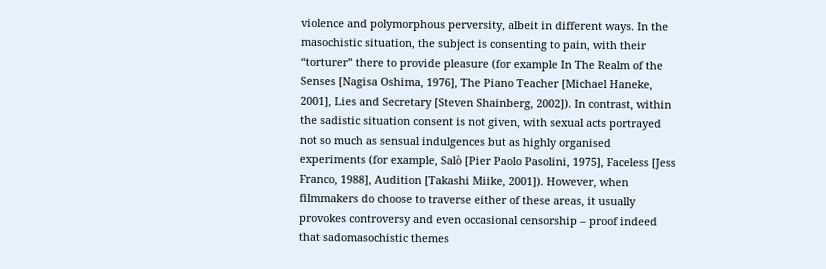violence and polymorphous perversity, albeit in different ways. In the masochistic situation, the subject is consenting to pain, with their “torturer” there to provide pleasure (for example In The Realm of the Senses [Nagisa Oshima, 1976], The Piano Teacher [Michael Haneke, 2001], Lies and Secretary [Steven Shainberg, 2002]). In contrast, within the sadistic situation consent is not given, with sexual acts portrayed not so much as sensual indulgences but as highly organised experiments (for example, Salò [Pier Paolo Pasolini, 1975], Faceless [Jess Franco, 1988], Audition [Takashi Miike, 2001]). However, when filmmakers do choose to traverse either of these areas, it usually provokes controversy and even occasional censorship – proof indeed that sadomasochistic themes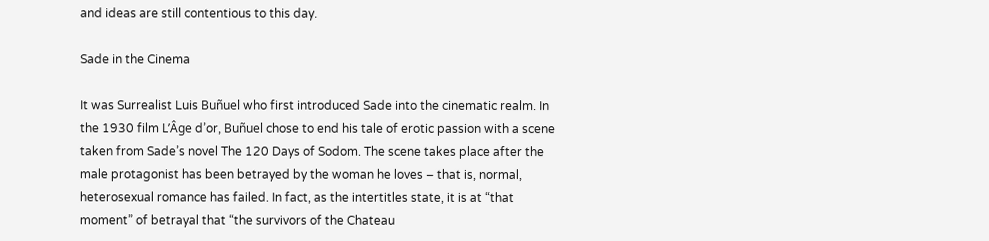and ideas are still contentious to this day.

Sade in the Cinema

It was Surrealist Luis Buñuel who first introduced Sade into the cinematic realm. In the 1930 film L’Âge d’or, Buñuel chose to end his tale of erotic passion with a scene taken from Sade’s novel The 120 Days of Sodom. The scene takes place after the male protagonist has been betrayed by the woman he loves – that is, normal, heterosexual romance has failed. In fact, as the intertitles state, it is at “that moment” of betrayal that “the survivors of the Chateau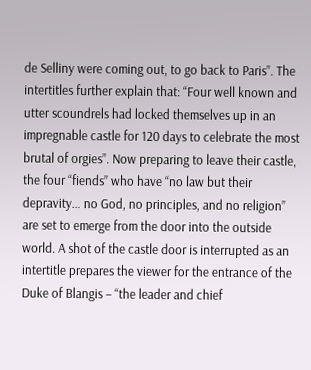de Selliny were coming out, to go back to Paris”. The intertitles further explain that: “Four well known and utter scoundrels had locked themselves up in an impregnable castle for 120 days to celebrate the most brutal of orgies”. Now preparing to leave their castle, the four “fiends” who have “no law but their depravity… no God, no principles, and no religion” are set to emerge from the door into the outside world. A shot of the castle door is interrupted as an intertitle prepares the viewer for the entrance of the Duke of Blangis – “the leader and chief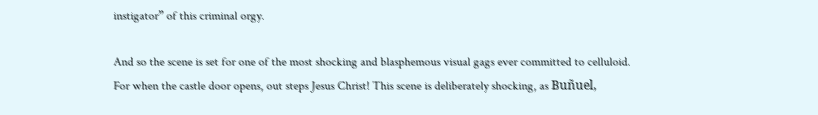instigator” of this criminal orgy.

And so the scene is set for one of the most shocking and blasphemous visual gags ever committed to celluloid. For when the castle door opens, out steps Jesus Christ! This scene is deliberately shocking, as Buñuel,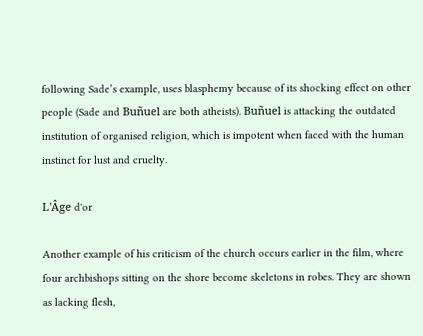following Sade’s example, uses blasphemy because of its shocking effect on other people (Sade and Buñuel are both atheists). Buñuel is attacking the outdated institution of organised religion, which is impotent when faced with the human instinct for lust and cruelty.

L'Âge d'or

Another example of his criticism of the church occurs earlier in the film, where four archbishops sitting on the shore become skeletons in robes. They are shown as lacking flesh,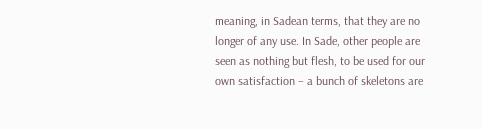meaning, in Sadean terms, that they are no longer of any use. In Sade, other people are seen as nothing but flesh, to be used for our own satisfaction – a bunch of skeletons are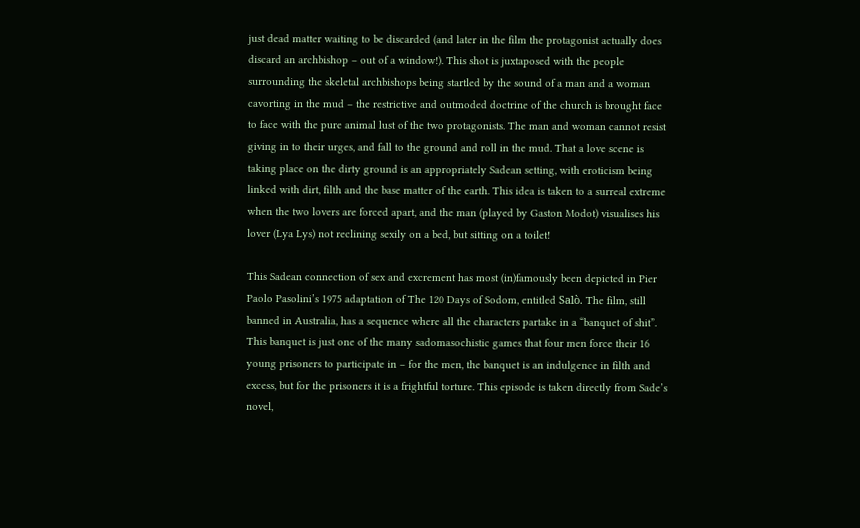just dead matter waiting to be discarded (and later in the film the protagonist actually does discard an archbishop – out of a window!). This shot is juxtaposed with the people surrounding the skeletal archbishops being startled by the sound of a man and a woman cavorting in the mud – the restrictive and outmoded doctrine of the church is brought face to face with the pure animal lust of the two protagonists. The man and woman cannot resist giving in to their urges, and fall to the ground and roll in the mud. That a love scene is taking place on the dirty ground is an appropriately Sadean setting, with eroticism being linked with dirt, filth and the base matter of the earth. This idea is taken to a surreal extreme when the two lovers are forced apart, and the man (played by Gaston Modot) visualises his lover (Lya Lys) not reclining sexily on a bed, but sitting on a toilet!

This Sadean connection of sex and excrement has most (in)famously been depicted in Pier Paolo Pasolini’s 1975 adaptation of The 120 Days of Sodom, entitled Salò. The film, still banned in Australia, has a sequence where all the characters partake in a “banquet of shit”. This banquet is just one of the many sadomasochistic games that four men force their 16 young prisoners to participate in – for the men, the banquet is an indulgence in filth and excess, but for the prisoners it is a frightful torture. This episode is taken directly from Sade’s novel,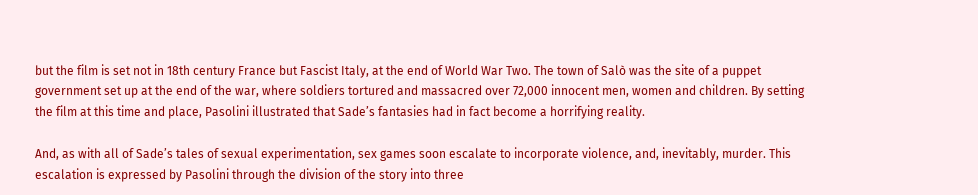but the film is set not in 18th century France but Fascist Italy, at the end of World War Two. The town of Salò was the site of a puppet government set up at the end of the war, where soldiers tortured and massacred over 72,000 innocent men, women and children. By setting the film at this time and place, Pasolini illustrated that Sade’s fantasies had in fact become a horrifying reality.

And, as with all of Sade’s tales of sexual experimentation, sex games soon escalate to incorporate violence, and, inevitably, murder. This escalation is expressed by Pasolini through the division of the story into three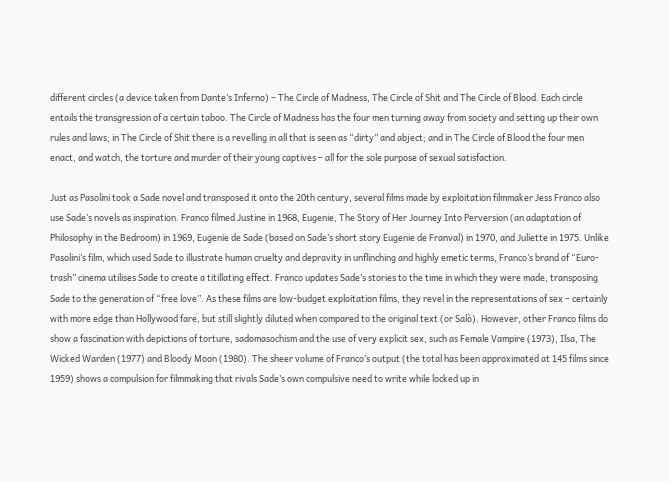different circles (a device taken from Dante’s Inferno) – The Circle of Madness, The Circle of Shit and The Circle of Blood. Each circle entails the transgression of a certain taboo. The Circle of Madness has the four men turning away from society and setting up their own rules and laws; in The Circle of Shit there is a revelling in all that is seen as “dirty” and abject; and in The Circle of Blood the four men enact, and watch, the torture and murder of their young captives – all for the sole purpose of sexual satisfaction.

Just as Pasolini took a Sade novel and transposed it onto the 20th century, several films made by exploitation filmmaker Jess Franco also use Sade’s novels as inspiration. Franco filmed Justine in 1968, Eugenie, The Story of Her Journey Into Perversion (an adaptation of Philosophy in the Bedroom) in 1969, Eugenie de Sade (based on Sade’s short story Eugenie de Franval) in 1970, and Juliette in 1975. Unlike Pasolini’s film, which used Sade to illustrate human cruelty and depravity in unflinching and highly emetic terms, Franco’s brand of “Euro-trash” cinema utilises Sade to create a titillating effect. Franco updates Sade’s stories to the time in which they were made, transposing Sade to the generation of “free love”. As these films are low-budget exploitation films, they revel in the representations of sex – certainly with more edge than Hollywood fare, but still slightly diluted when compared to the original text (or Salò). However, other Franco films do show a fascination with depictions of torture, sadomasochism and the use of very explicit sex, such as Female Vampire (1973), Ilsa, The Wicked Warden (1977) and Bloody Moon (1980). The sheer volume of Franco’s output (the total has been approximated at 145 films since 1959) shows a compulsion for filmmaking that rivals Sade’s own compulsive need to write while locked up in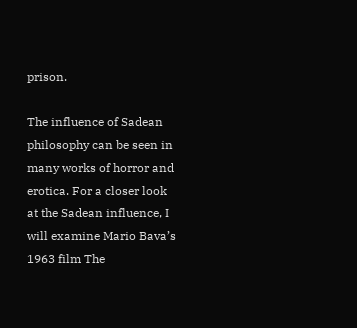prison.

The influence of Sadean philosophy can be seen in many works of horror and erotica. For a closer look at the Sadean influence, I will examine Mario Bava’s 1963 film The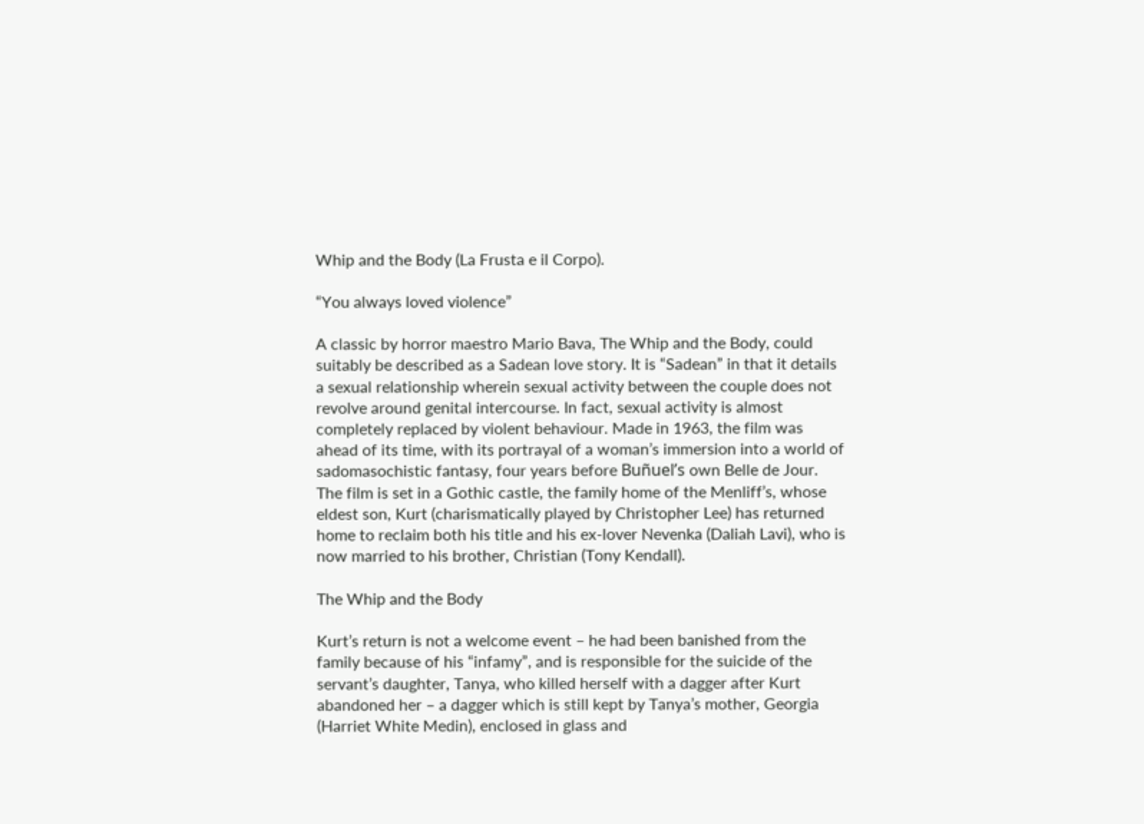Whip and the Body (La Frusta e il Corpo).

“You always loved violence”

A classic by horror maestro Mario Bava, The Whip and the Body, could suitably be described as a Sadean love story. It is “Sadean” in that it details a sexual relationship wherein sexual activity between the couple does not revolve around genital intercourse. In fact, sexual activity is almost completely replaced by violent behaviour. Made in 1963, the film was ahead of its time, with its portrayal of a woman’s immersion into a world of sadomasochistic fantasy, four years before Buñuel’s own Belle de Jour. The film is set in a Gothic castle, the family home of the Menliff’s, whose eldest son, Kurt (charismatically played by Christopher Lee) has returned home to reclaim both his title and his ex-lover Nevenka (Daliah Lavi), who is now married to his brother, Christian (Tony Kendall).

The Whip and the Body

Kurt’s return is not a welcome event – he had been banished from the family because of his “infamy”, and is responsible for the suicide of the servant’s daughter, Tanya, who killed herself with a dagger after Kurt abandoned her – a dagger which is still kept by Tanya’s mother, Georgia (Harriet White Medin), enclosed in glass and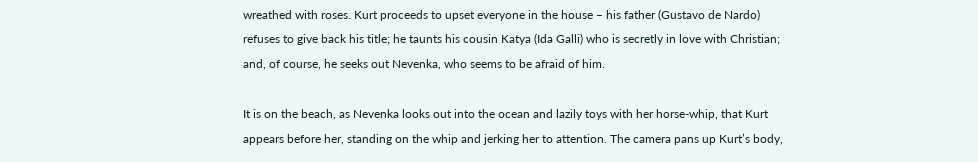wreathed with roses. Kurt proceeds to upset everyone in the house – his father (Gustavo de Nardo) refuses to give back his title; he taunts his cousin Katya (Ida Galli) who is secretly in love with Christian; and, of course, he seeks out Nevenka, who seems to be afraid of him.

It is on the beach, as Nevenka looks out into the ocean and lazily toys with her horse-whip, that Kurt appears before her, standing on the whip and jerking her to attention. The camera pans up Kurt’s body,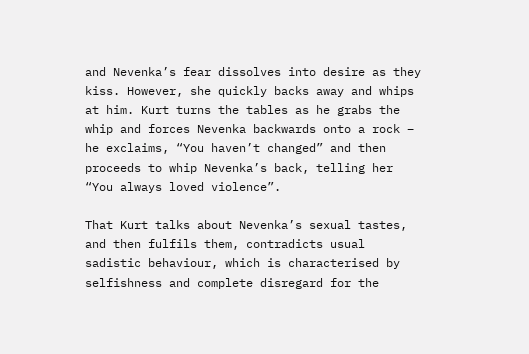and Nevenka’s fear dissolves into desire as they kiss. However, she quickly backs away and whips at him. Kurt turns the tables as he grabs the whip and forces Nevenka backwards onto a rock – he exclaims, “You haven’t changed” and then proceeds to whip Nevenka’s back, telling her “You always loved violence”.

That Kurt talks about Nevenka’s sexual tastes, and then fulfils them, contradicts usual sadistic behaviour, which is characterised by selfishness and complete disregard for the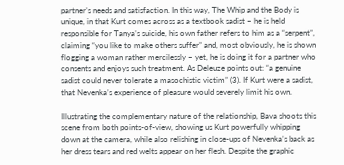partner’s needs and satisfaction. In this way, The Whip and the Body is unique, in that Kurt comes across as a textbook sadist – he is held responsible for Tanya’s suicide, his own father refers to him as a “serpent”, claiming “you like to make others suffer” and, most obviously, he is shown flogging a woman rather mercilessly – yet, he is doing it for a partner who consents and enjoys such treatment. As Deleuze points out: “a genuine sadist could never tolerate a masochistic victim” (3). If Kurt were a sadist, that Nevenka’s experience of pleasure would severely limit his own.

Illustrating the complementary nature of the relationship, Bava shoots this scene from both points-of-view, showing us Kurt powerfully whipping down at the camera, while also relishing in close-ups of Nevenka’s back as her dress tears and red welts appear on her flesh. Despite the graphic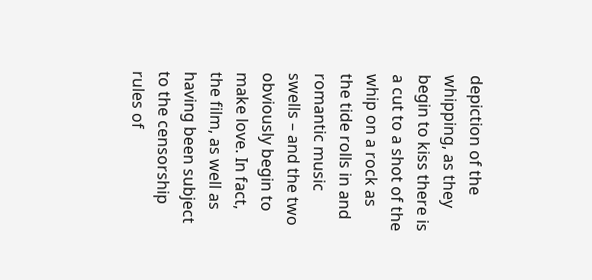depiction of the whipping, as they begin to kiss there is a cut to a shot of the whip on a rock as the tide rolls in and romantic music swells – and the two obviously begin to make love. In fact, the film, as well as having been subject to the censorship rules of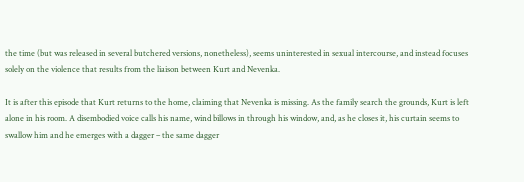the time (but was released in several butchered versions, nonetheless), seems uninterested in sexual intercourse, and instead focuses solely on the violence that results from the liaison between Kurt and Nevenka.

It is after this episode that Kurt returns to the home, claiming that Nevenka is missing. As the family search the grounds, Kurt is left alone in his room. A disembodied voice calls his name, wind billows in through his window, and, as he closes it, his curtain seems to swallow him and he emerges with a dagger – the same dagger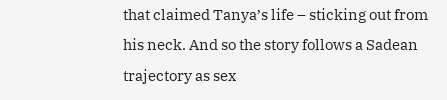that claimed Tanya’s life – sticking out from his neck. And so the story follows a Sadean trajectory as sex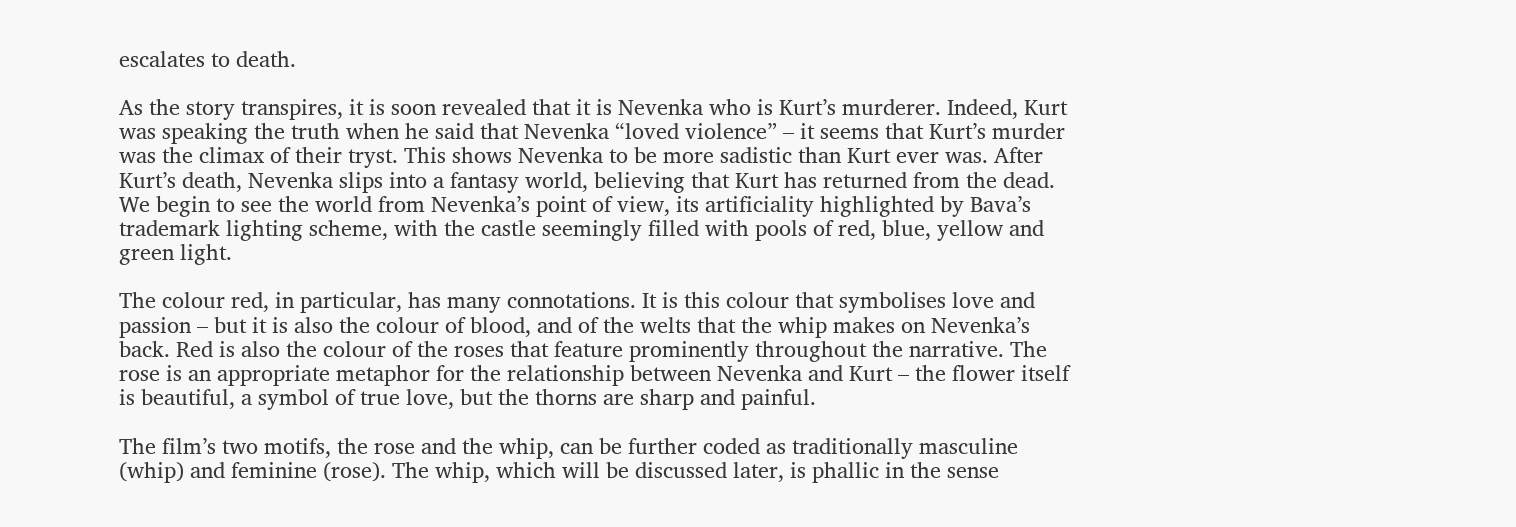escalates to death.

As the story transpires, it is soon revealed that it is Nevenka who is Kurt’s murderer. Indeed, Kurt was speaking the truth when he said that Nevenka “loved violence” – it seems that Kurt’s murder was the climax of their tryst. This shows Nevenka to be more sadistic than Kurt ever was. After Kurt’s death, Nevenka slips into a fantasy world, believing that Kurt has returned from the dead. We begin to see the world from Nevenka’s point of view, its artificiality highlighted by Bava’s trademark lighting scheme, with the castle seemingly filled with pools of red, blue, yellow and green light.

The colour red, in particular, has many connotations. It is this colour that symbolises love and passion – but it is also the colour of blood, and of the welts that the whip makes on Nevenka’s back. Red is also the colour of the roses that feature prominently throughout the narrative. The rose is an appropriate metaphor for the relationship between Nevenka and Kurt – the flower itself is beautiful, a symbol of true love, but the thorns are sharp and painful.

The film’s two motifs, the rose and the whip, can be further coded as traditionally masculine (whip) and feminine (rose). The whip, which will be discussed later, is phallic in the sense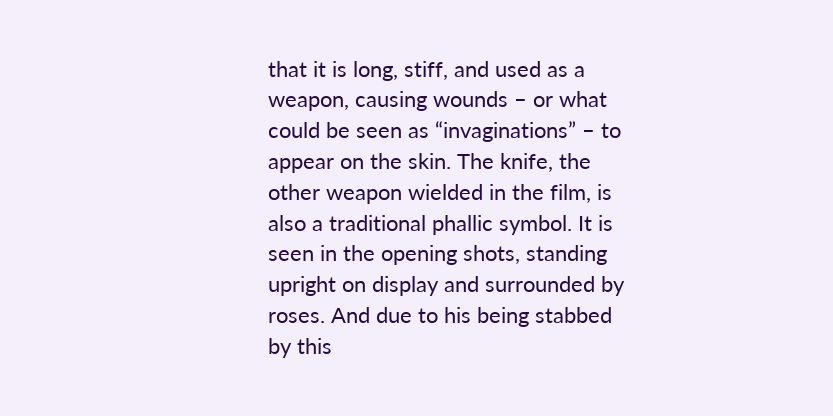that it is long, stiff, and used as a weapon, causing wounds – or what could be seen as “invaginations” – to appear on the skin. The knife, the other weapon wielded in the film, is also a traditional phallic symbol. It is seen in the opening shots, standing upright on display and surrounded by roses. And due to his being stabbed by this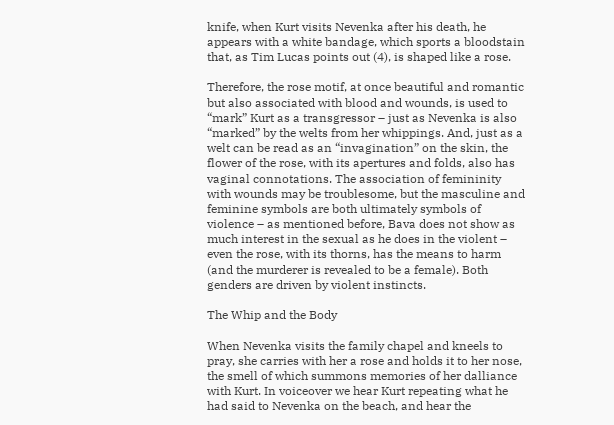knife, when Kurt visits Nevenka after his death, he appears with a white bandage, which sports a bloodstain that, as Tim Lucas points out (4), is shaped like a rose.

Therefore, the rose motif, at once beautiful and romantic but also associated with blood and wounds, is used to “mark” Kurt as a transgressor – just as Nevenka is also “marked” by the welts from her whippings. And, just as a welt can be read as an “invagination” on the skin, the flower of the rose, with its apertures and folds, also has vaginal connotations. The association of femininity with wounds may be troublesome, but the masculine and feminine symbols are both ultimately symbols of violence – as mentioned before, Bava does not show as much interest in the sexual as he does in the violent – even the rose, with its thorns, has the means to harm (and the murderer is revealed to be a female). Both genders are driven by violent instincts.

The Whip and the Body

When Nevenka visits the family chapel and kneels to pray, she carries with her a rose and holds it to her nose, the smell of which summons memories of her dalliance with Kurt. In voiceover we hear Kurt repeating what he had said to Nevenka on the beach, and hear the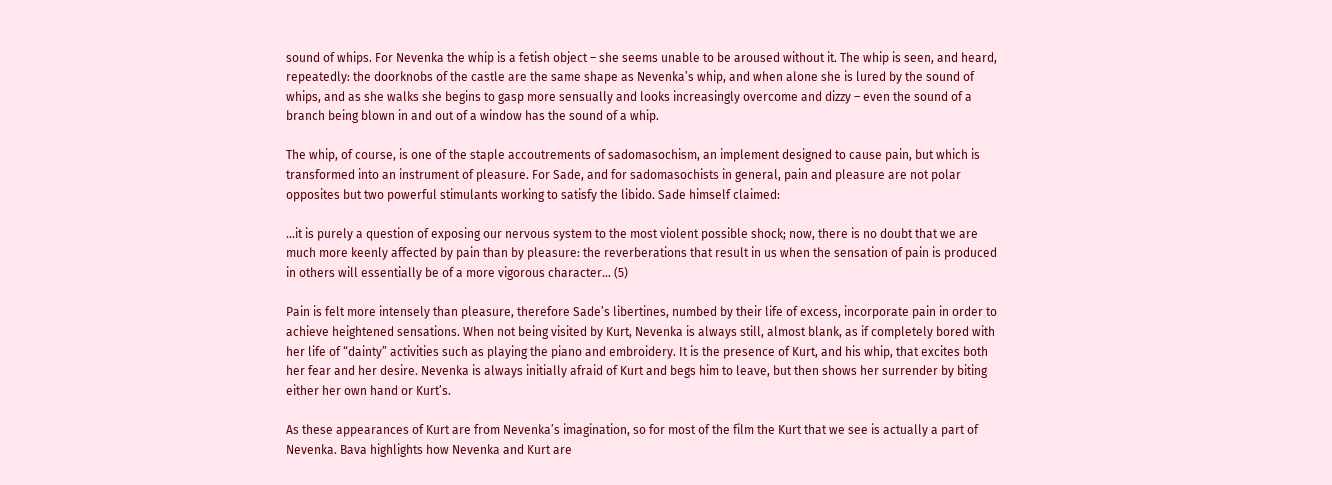sound of whips. For Nevenka the whip is a fetish object – she seems unable to be aroused without it. The whip is seen, and heard, repeatedly: the doorknobs of the castle are the same shape as Nevenka’s whip, and when alone she is lured by the sound of whips, and as she walks she begins to gasp more sensually and looks increasingly overcome and dizzy – even the sound of a branch being blown in and out of a window has the sound of a whip.

The whip, of course, is one of the staple accoutrements of sadomasochism, an implement designed to cause pain, but which is transformed into an instrument of pleasure. For Sade, and for sadomasochists in general, pain and pleasure are not polar opposites but two powerful stimulants working to satisfy the libido. Sade himself claimed:

…it is purely a question of exposing our nervous system to the most violent possible shock; now, there is no doubt that we are much more keenly affected by pain than by pleasure: the reverberations that result in us when the sensation of pain is produced in others will essentially be of a more vigorous character… (5)

Pain is felt more intensely than pleasure, therefore Sade’s libertines, numbed by their life of excess, incorporate pain in order to achieve heightened sensations. When not being visited by Kurt, Nevenka is always still, almost blank, as if completely bored with her life of “dainty” activities such as playing the piano and embroidery. It is the presence of Kurt, and his whip, that excites both her fear and her desire. Nevenka is always initially afraid of Kurt and begs him to leave, but then shows her surrender by biting either her own hand or Kurt’s.

As these appearances of Kurt are from Nevenka’s imagination, so for most of the film the Kurt that we see is actually a part of Nevenka. Bava highlights how Nevenka and Kurt are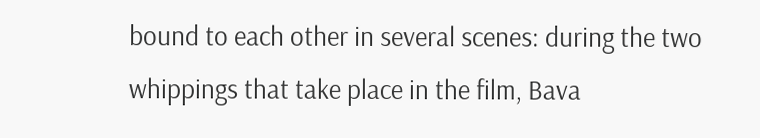bound to each other in several scenes: during the two whippings that take place in the film, Bava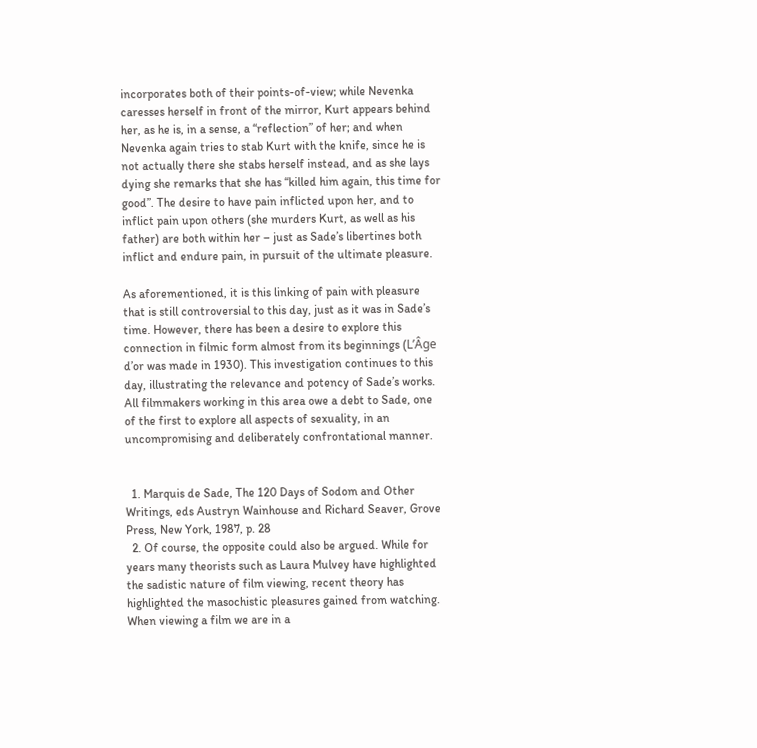incorporates both of their points-of-view; while Nevenka caresses herself in front of the mirror, Kurt appears behind her, as he is, in a sense, a “reflection” of her; and when Nevenka again tries to stab Kurt with the knife, since he is not actually there she stabs herself instead, and as she lays dying she remarks that she has “killed him again, this time for good”. The desire to have pain inflicted upon her, and to inflict pain upon others (she murders Kurt, as well as his father) are both within her – just as Sade’s libertines both inflict and endure pain, in pursuit of the ultimate pleasure.

As aforementioned, it is this linking of pain with pleasure that is still controversial to this day, just as it was in Sade’s time. However, there has been a desire to explore this connection in filmic form almost from its beginnings (L’Âge d’or was made in 1930). This investigation continues to this day, illustrating the relevance and potency of Sade’s works. All filmmakers working in this area owe a debt to Sade, one of the first to explore all aspects of sexuality, in an uncompromising and deliberately confrontational manner.


  1. Marquis de Sade, The 120 Days of Sodom and Other Writings, eds Austryn Wainhouse and Richard Seaver, Grove Press, New York, 1987, p. 28
  2. Of course, the opposite could also be argued. While for years many theorists such as Laura Mulvey have highlighted the sadistic nature of film viewing, recent theory has highlighted the masochistic pleasures gained from watching. When viewing a film we are in a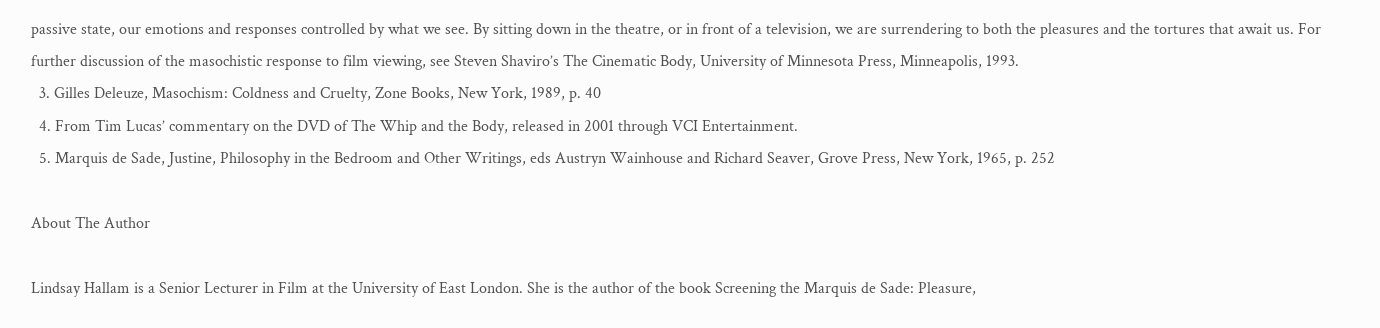passive state, our emotions and responses controlled by what we see. By sitting down in the theatre, or in front of a television, we are surrendering to both the pleasures and the tortures that await us. For further discussion of the masochistic response to film viewing, see Steven Shaviro’s The Cinematic Body, University of Minnesota Press, Minneapolis, 1993.
  3. Gilles Deleuze, Masochism: Coldness and Cruelty, Zone Books, New York, 1989, p. 40
  4. From Tim Lucas’ commentary on the DVD of The Whip and the Body, released in 2001 through VCI Entertainment.
  5. Marquis de Sade, Justine, Philosophy in the Bedroom and Other Writings, eds Austryn Wainhouse and Richard Seaver, Grove Press, New York, 1965, p. 252

About The Author

Lindsay Hallam is a Senior Lecturer in Film at the University of East London. She is the author of the book Screening the Marquis de Sade: Pleasure,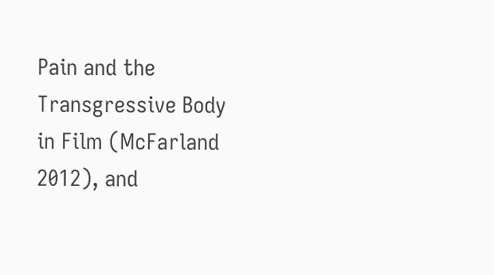Pain and the Transgressive Body in Film (McFarland 2012), and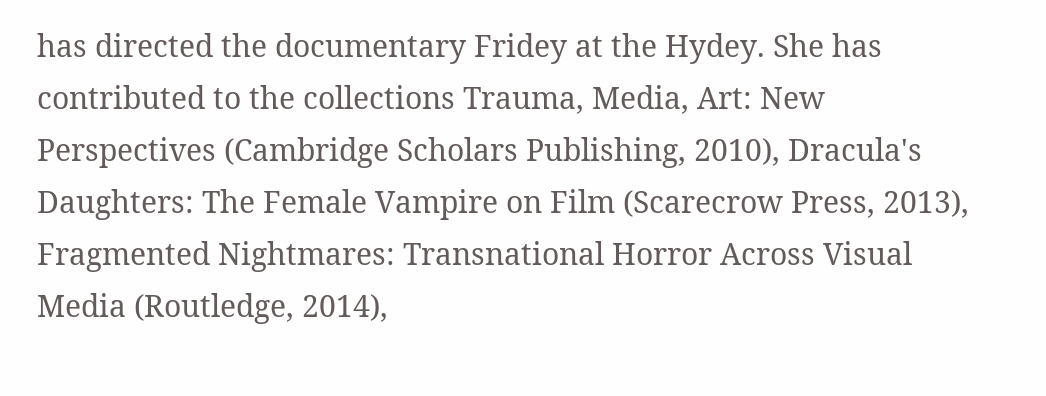has directed the documentary Fridey at the Hydey. She has contributed to the collections Trauma, Media, Art: New Perspectives (Cambridge Scholars Publishing, 2010), Dracula's Daughters: The Female Vampire on Film (Scarecrow Press, 2013), Fragmented Nightmares: Transnational Horror Across Visual Media (Routledge, 2014),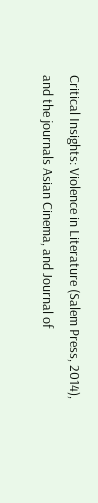Critical Insights: Violence in Literature (Salem Press, 2014), and the journals Asian Cinema, and Journal of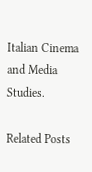Italian Cinema and Media Studies.

Related Posts